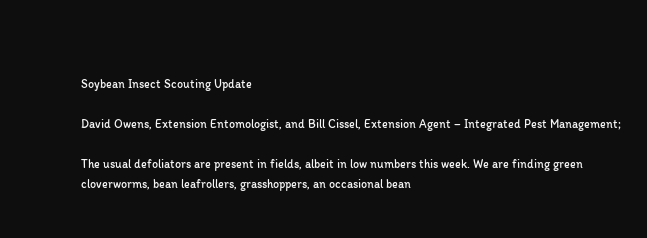Soybean Insect Scouting Update

David Owens, Extension Entomologist, and Bill Cissel, Extension Agent – Integrated Pest Management;

The usual defoliators are present in fields, albeit in low numbers this week. We are finding green cloverworms, bean leafrollers, grasshoppers, an occasional bean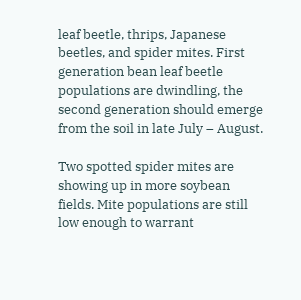leaf beetle, thrips, Japanese beetles, and spider mites. First generation bean leaf beetle populations are dwindling, the second generation should emerge from the soil in late July – August.

Two spotted spider mites are showing up in more soybean fields. Mite populations are still low enough to warrant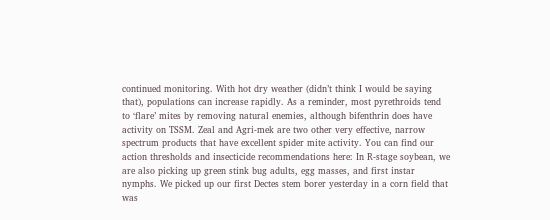continued monitoring. With hot dry weather (didn’t think I would be saying that), populations can increase rapidly. As a reminder, most pyrethroids tend to ‘flare’ mites by removing natural enemies, although bifenthrin does have activity on TSSM. Zeal and Agri-mek are two other very effective, narrow spectrum products that have excellent spider mite activity. You can find our action thresholds and insecticide recommendations here: In R-stage soybean, we are also picking up green stink bug adults, egg masses, and first instar nymphs. We picked up our first Dectes stem borer yesterday in a corn field that was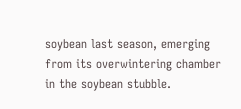soybean last season, emerging from its overwintering chamber in the soybean stubble.